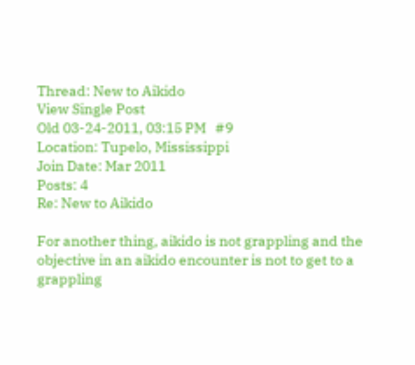Thread: New to Aikido
View Single Post
Old 03-24-2011, 03:15 PM   #9
Location: Tupelo, Mississippi
Join Date: Mar 2011
Posts: 4
Re: New to Aikido

For another thing, aikido is not grappling and the objective in an aikido encounter is not to get to a grappling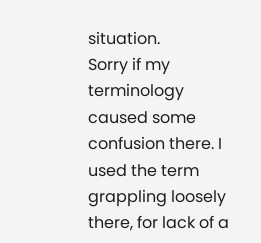situation.
Sorry if my terminology caused some confusion there. I used the term grappling loosely there, for lack of a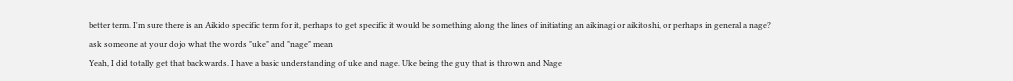better term. I'm sure there is an Aikido specific term for it, perhaps to get specific it would be something along the lines of initiating an aikinagi or aikitoshi, or perhaps in general a nage?
ask someone at your dojo what the words "uke" and "nage" mean
Yeah, I did totally get that backwards. I have a basic understanding of uke and nage. Uke being the guy that is thrown and Nage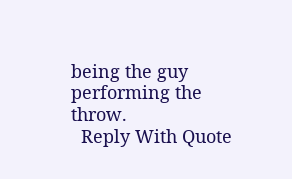being the guy performing the throw.
  Reply With Quote